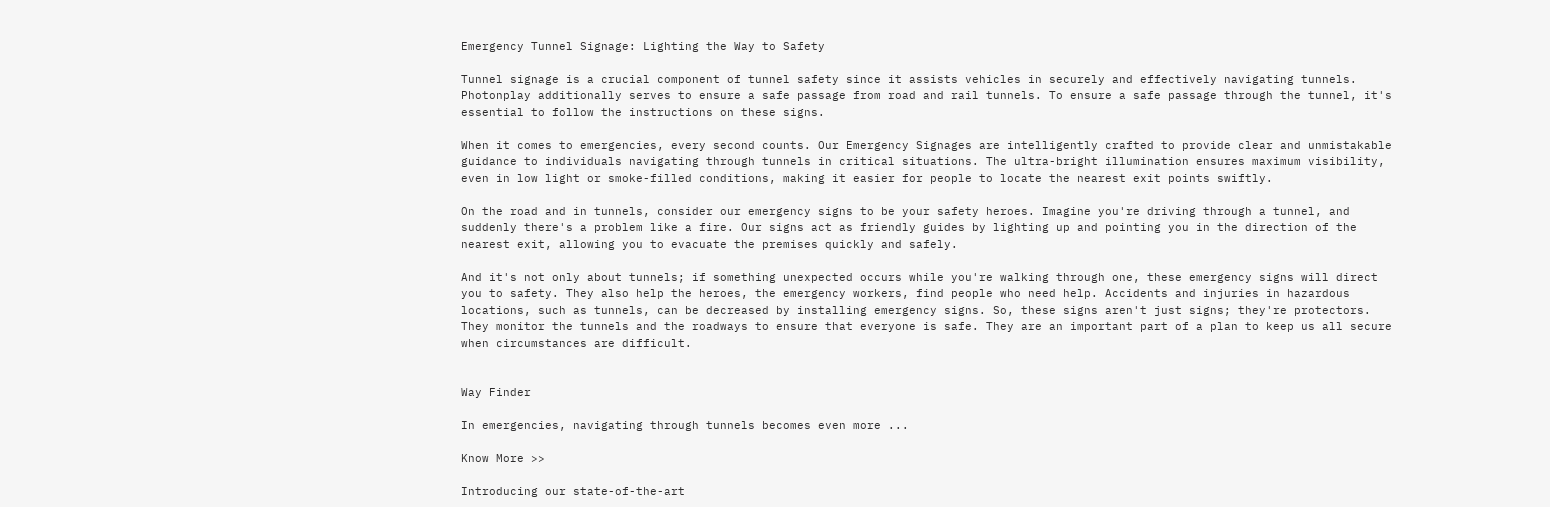Emergency Tunnel Signage: Lighting the Way to Safety

Tunnel signage is a crucial component of tunnel safety since it assists vehicles in securely and effectively navigating tunnels. Photonplay additionally serves to ensure a safe passage from road and rail tunnels. To ensure a safe passage through the tunnel, it's essential to follow the instructions on these signs.

When it comes to emergencies, every second counts. Our Emergency Signages are intelligently crafted to provide clear and unmistakable guidance to individuals navigating through tunnels in critical situations. The ultra-bright illumination ensures maximum visibility, even in low light or smoke-filled conditions, making it easier for people to locate the nearest exit points swiftly.

On the road and in tunnels, consider our emergency signs to be your safety heroes. Imagine you're driving through a tunnel, and suddenly there's a problem like a fire. Our signs act as friendly guides by lighting up and pointing you in the direction of the nearest exit, allowing you to evacuate the premises quickly and safely.

And it's not only about tunnels; if something unexpected occurs while you're walking through one, these emergency signs will direct you to safety. They also help the heroes, the emergency workers, find people who need help. Accidents and injuries in hazardous locations, such as tunnels, can be decreased by installing emergency signs. So, these signs aren't just signs; they're protectors. They monitor the tunnels and the roadways to ensure that everyone is safe. They are an important part of a plan to keep us all secure when circumstances are difficult.


Way Finder

In emergencies, navigating through tunnels becomes even more ...

Know More >>

Introducing our state-of-the-art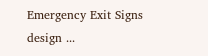Emergency Exit Signs design ...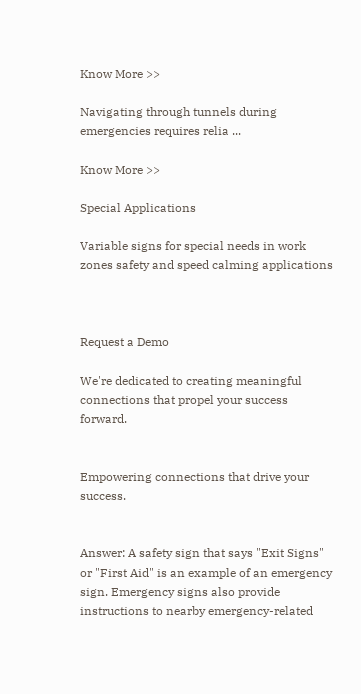Know More >>

Navigating through tunnels during emergencies requires relia ...

Know More >>

Special Applications

Variable signs for special needs in work zones safety and speed calming applications



Request a Demo

We're dedicated to creating meaningful connections that propel your success forward.


Empowering connections that drive your success.


Answer: A safety sign that says "Exit Signs" or "First Aid" is an example of an emergency sign. Emergency signs also provide instructions to nearby emergency-related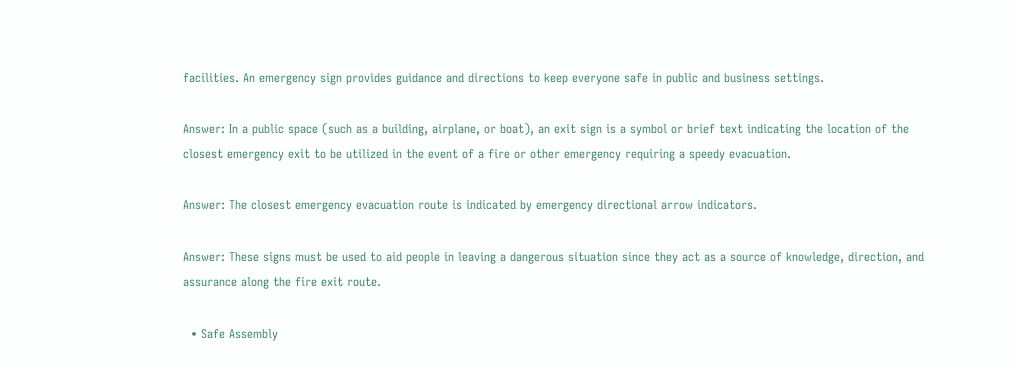facilities. An emergency sign provides guidance and directions to keep everyone safe in public and business settings.

Answer: In a public space (such as a building, airplane, or boat), an exit sign is a symbol or brief text indicating the location of the closest emergency exit to be utilized in the event of a fire or other emergency requiring a speedy evacuation.

Answer: The closest emergency evacuation route is indicated by emergency directional arrow indicators.

Answer: These signs must be used to aid people in leaving a dangerous situation since they act as a source of knowledge, direction, and assurance along the fire exit route.

  • Safe Assembly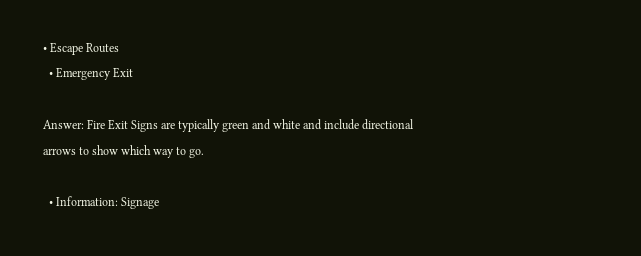• Escape Routes
  • Emergency Exit

Answer: Fire Exit Signs are typically green and white and include directional arrows to show which way to go.

  • Information: Signage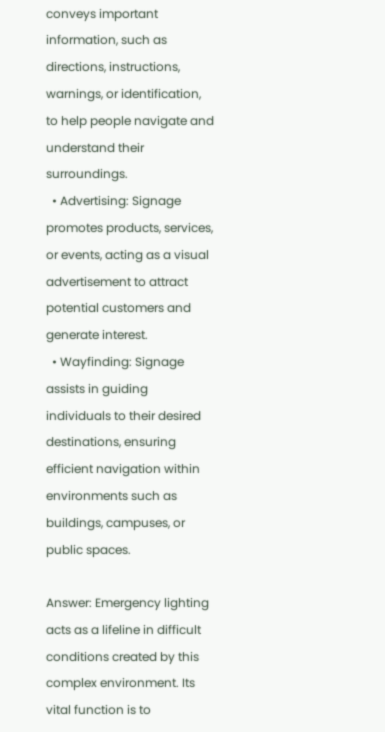conveys important information, such as directions, instructions, warnings, or identification, to help people navigate and understand their surroundings.
  • Advertising: Signage promotes products, services, or events, acting as a visual advertisement to attract potential customers and generate interest.
  • Wayfinding: Signage assists in guiding individuals to their desired destinations, ensuring efficient navigation within environments such as buildings, campuses, or public spaces.

Answer: Emergency lighting acts as a lifeline in difficult conditions created by this complex environment. Its vital function is to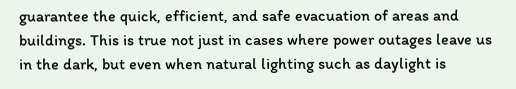guarantee the quick, efficient, and safe evacuation of areas and buildings. This is true not just in cases where power outages leave us in the dark, but even when natural lighting such as daylight is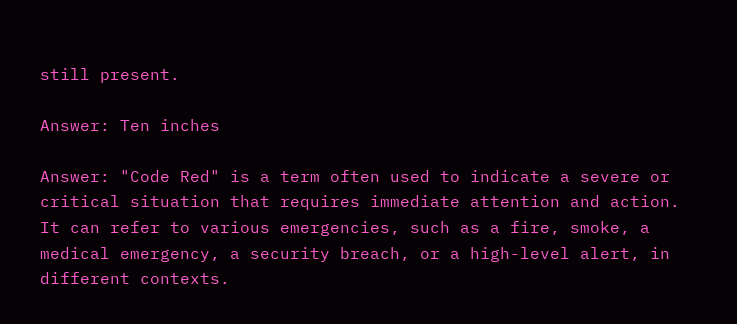still present.

Answer: Ten inches

Answer: "Code Red" is a term often used to indicate a severe or critical situation that requires immediate attention and action. It can refer to various emergencies, such as a fire, smoke, a medical emergency, a security breach, or a high-level alert, in different contexts.